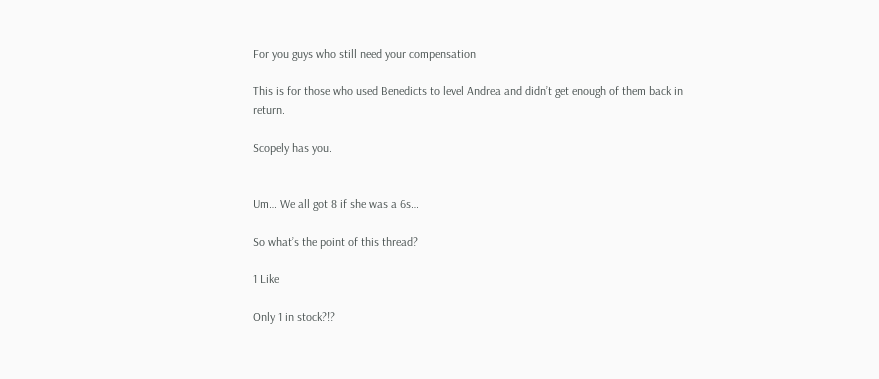For you guys who still need your compensation

This is for those who used Benedicts to level Andrea and didn’t get enough of them back in return.

Scopely has you.


Um… We all got 8 if she was a 6s…

So what’s the point of this thread?

1 Like

Only 1 in stock?!?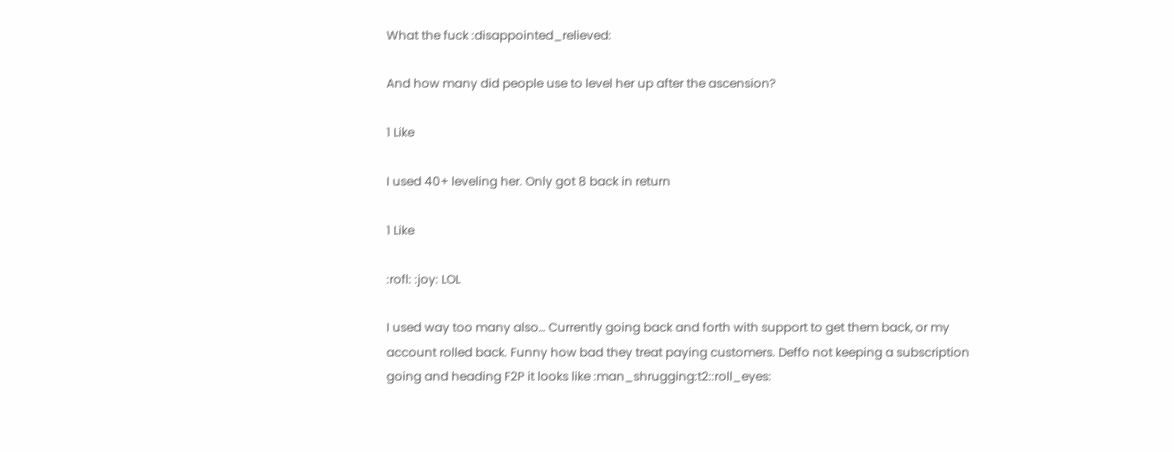What the fuck :disappointed_relieved:

And how many did people use to level her up after the ascension?

1 Like

I used 40+ leveling her. Only got 8 back in return

1 Like

:rofl: :joy: LOL

I used way too many also… Currently going back and forth with support to get them back, or my account rolled back. Funny how bad they treat paying customers. Deffo not keeping a subscription going and heading F2P it looks like :man_shrugging:t2::roll_eyes: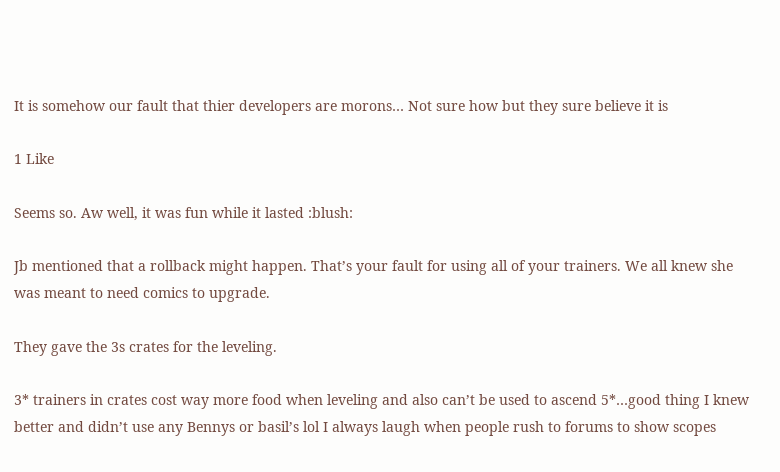It is somehow our fault that thier developers are morons… Not sure how but they sure believe it is

1 Like

Seems so. Aw well, it was fun while it lasted :blush:

Jb mentioned that a rollback might happen. That’s your fault for using all of your trainers. We all knew she was meant to need comics to upgrade.

They gave the 3s crates for the leveling.

3* trainers in crates cost way more food when leveling and also can’t be used to ascend 5*…good thing I knew better and didn’t use any Bennys or basil’s lol I always laugh when people rush to forums to show scopes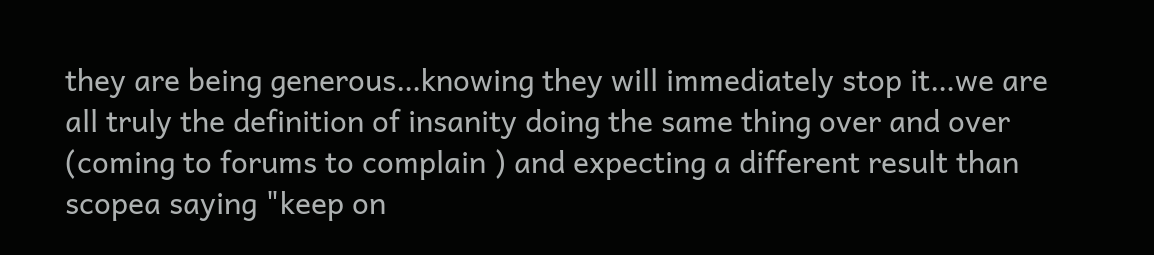they are being generous…knowing they will immediately stop it…we are all truly the definition of insanity doing the same thing over and over (coming to forums to complain ) and expecting a different result than scopea saying "keep on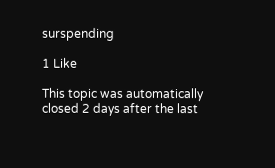surspending

1 Like

This topic was automatically closed 2 days after the last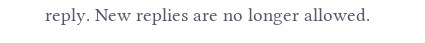reply. New replies are no longer allowed.